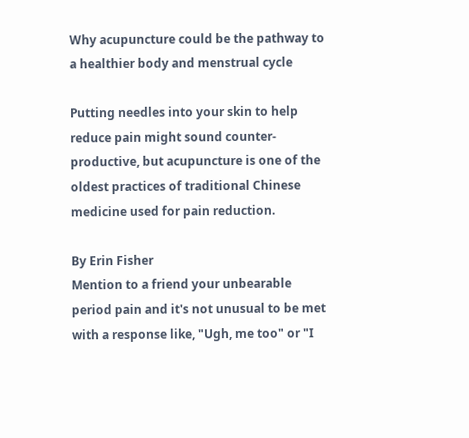Why acupuncture could be the pathway to a healthier body and menstrual cycle

Putting needles into your skin to help reduce pain might sound counter-productive, but acupuncture is one of the oldest practices of traditional Chinese medicine used for pain reduction.

By Erin Fisher
Mention to a friend your unbearable period pain and it's not unusual to be met with a response like, "Ugh, me too" or "I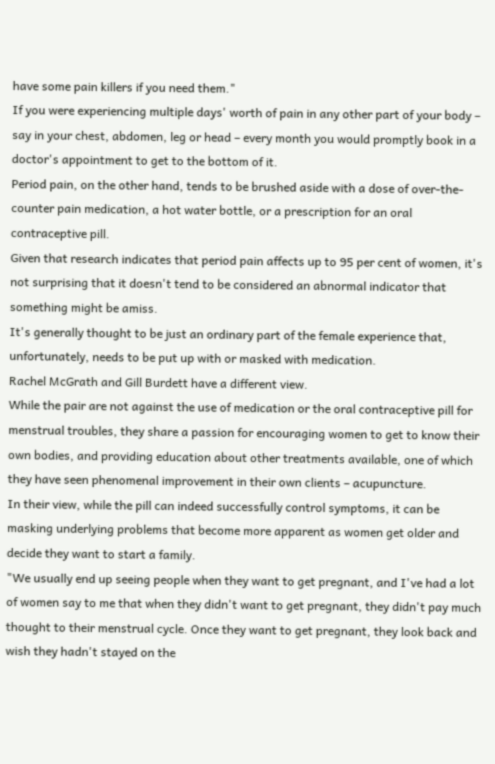have some pain killers if you need them."
If you were experiencing multiple days' worth of pain in any other part of your body – say in your chest, abdomen, leg or head – every month you would promptly book in a doctor's appointment to get to the bottom of it.
Period pain, on the other hand, tends to be brushed aside with a dose of over-the-counter pain medication, a hot water bottle, or a prescription for an oral contraceptive pill.
Given that research indicates that period pain affects up to 95 per cent of women, it's not surprising that it doesn't tend to be considered an abnormal indicator that something might be amiss.
It's generally thought to be just an ordinary part of the female experience that, unfortunately, needs to be put up with or masked with medication.
Rachel McGrath and Gill Burdett have a different view.
While the pair are not against the use of medication or the oral contraceptive pill for menstrual troubles, they share a passion for encouraging women to get to know their own bodies, and providing education about other treatments available, one of which they have seen phenomenal improvement in their own clients – acupuncture.
In their view, while the pill can indeed successfully control symptoms, it can be masking underlying problems that become more apparent as women get older and decide they want to start a family.
"We usually end up seeing people when they want to get pregnant, and I've had a lot of women say to me that when they didn't want to get pregnant, they didn't pay much thought to their menstrual cycle. Once they want to get pregnant, they look back and wish they hadn't stayed on the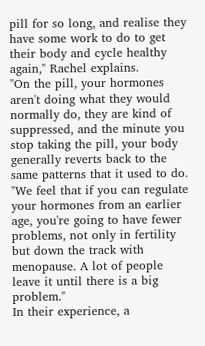pill for so long, and realise they have some work to do to get their body and cycle healthy again," Rachel explains.
"On the pill, your hormones aren't doing what they would normally do, they are kind of suppressed, and the minute you stop taking the pill, your body generally reverts back to the same patterns that it used to do.
"We feel that if you can regulate your hormones from an earlier age, you're going to have fewer problems, not only in fertility but down the track with menopause. A lot of people leave it until there is a big problem."
In their experience, a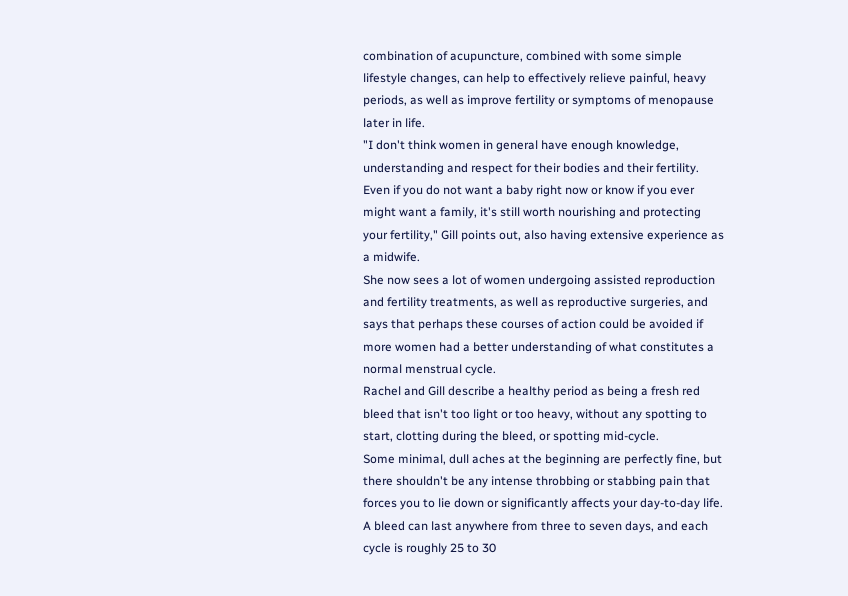combination of acupuncture, combined with some simple lifestyle changes, can help to effectively relieve painful, heavy periods, as well as improve fertility or symptoms of menopause later in life.
"I don't think women in general have enough knowledge, understanding and respect for their bodies and their fertility. Even if you do not want a baby right now or know if you ever might want a family, it's still worth nourishing and protecting your fertility," Gill points out, also having extensive experience as a midwife.
She now sees a lot of women undergoing assisted reproduction and fertility treatments, as well as reproductive surgeries, and says that perhaps these courses of action could be avoided if more women had a better understanding of what constitutes a normal menstrual cycle.
Rachel and Gill describe a healthy period as being a fresh red bleed that isn't too light or too heavy, without any spotting to start, clotting during the bleed, or spotting mid-cycle.
Some minimal, dull aches at the beginning are perfectly fine, but there shouldn't be any intense throbbing or stabbing pain that forces you to lie down or significantly affects your day-to-day life.
A bleed can last anywhere from three to seven days, and each cycle is roughly 25 to 30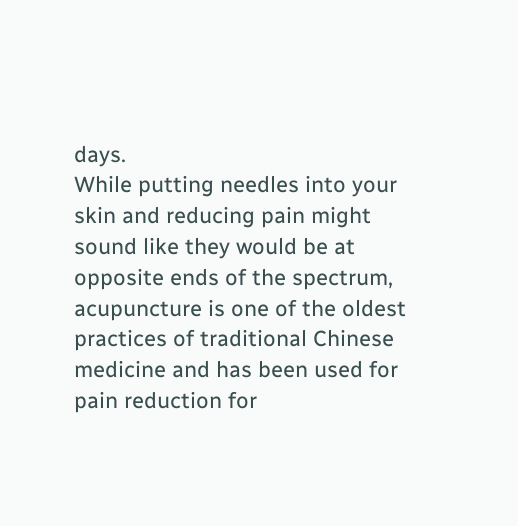days.
While putting needles into your skin and reducing pain might sound like they would be at opposite ends of the spectrum, acupuncture is one of the oldest practices of traditional Chinese medicine and has been used for pain reduction for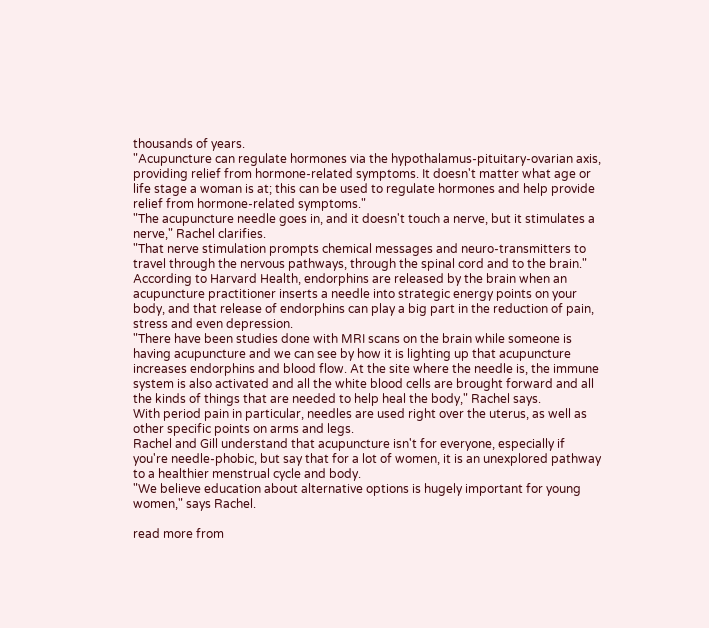thousands of years.
"Acupuncture can regulate hormones via the hypothalamus-pituitary-ovarian axis, providing relief from hormone-related symptoms. It doesn't matter what age or life stage a woman is at; this can be used to regulate hormones and help provide relief from hormone-related symptoms."
"The acupuncture needle goes in, and it doesn't touch a nerve, but it stimulates a nerve," Rachel clarifies.
"That nerve stimulation prompts chemical messages and neuro-transmitters to travel through the nervous pathways, through the spinal cord and to the brain."
According to Harvard Health, endorphins are released by the brain when an acupuncture practitioner inserts a needle into strategic energy points on your body, and that release of endorphins can play a big part in the reduction of pain, stress and even depression.
"There have been studies done with MRI scans on the brain while someone is having acupuncture and we can see by how it is lighting up that acupuncture increases endorphins and blood flow. At the site where the needle is, the immune system is also activated and all the white blood cells are brought forward and all the kinds of things that are needed to help heal the body," Rachel says.
With period pain in particular, needles are used right over the uterus, as well as other specific points on arms and legs.
Rachel and Gill understand that acupuncture isn't for everyone, especially if you're needle-phobic, but say that for a lot of women, it is an unexplored pathway to a healthier menstrual cycle and body.
"We believe education about alternative options is hugely important for young women," says Rachel.

read more from